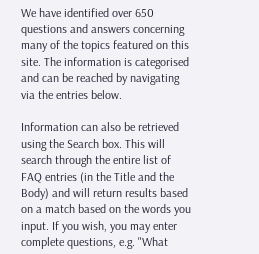We have identified over 650 questions and answers concerning many of the topics featured on this site. The information is categorised and can be reached by navigating via the entries below.

Information can also be retrieved using the Search box. This will search through the entire list of FAQ entries (in the Title and the Body) and will return results based on a match based on the words you input. If you wish, you may enter complete questions, e.g. "What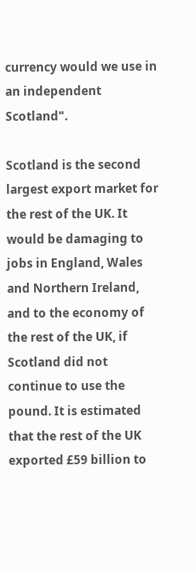currency would we use in an independent Scotland".

Scotland is the second largest export market for the rest of the UK. It would be damaging to jobs in England, Wales and Northern Ireland, and to the economy of the rest of the UK, if Scotland did not continue to use the pound. It is estimated that the rest of the UK exported £59 billion to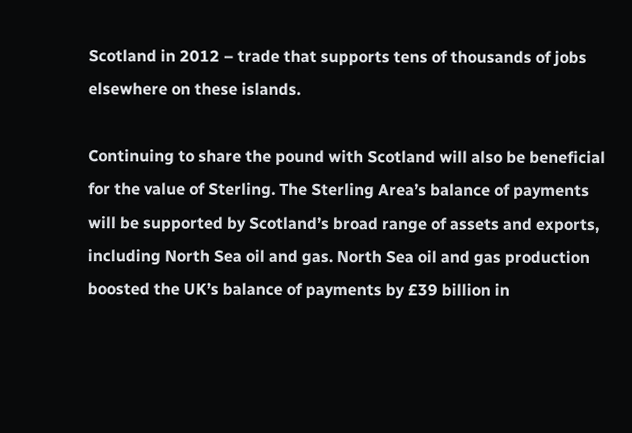Scotland in 2012 – trade that supports tens of thousands of jobs elsewhere on these islands.

Continuing to share the pound with Scotland will also be beneficial for the value of Sterling. The Sterling Area’s balance of payments will be supported by Scotland’s broad range of assets and exports, including North Sea oil and gas. North Sea oil and gas production boosted the UK’s balance of payments by £39 billion in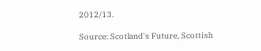2012/13.

Source: Scotland's Future, Scottish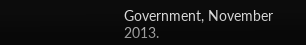Government, November 2013.